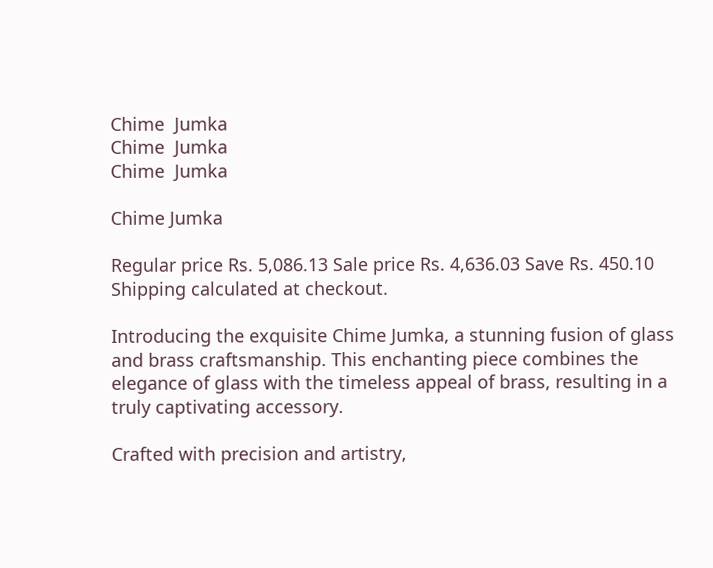Chime  Jumka
Chime  Jumka
Chime  Jumka

Chime Jumka

Regular price Rs. 5,086.13 Sale price Rs. 4,636.03 Save Rs. 450.10
Shipping calculated at checkout.

Introducing the exquisite Chime Jumka, a stunning fusion of glass and brass craftsmanship. This enchanting piece combines the elegance of glass with the timeless appeal of brass, resulting in a truly captivating accessory.

Crafted with precision and artistry,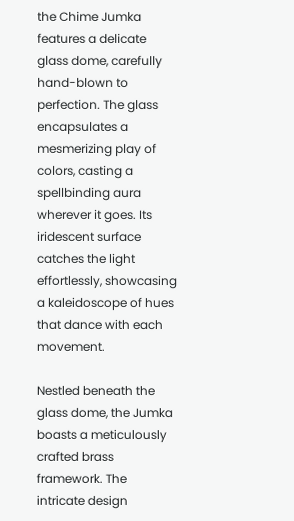the Chime Jumka features a delicate glass dome, carefully hand-blown to perfection. The glass encapsulates a mesmerizing play of colors, casting a spellbinding aura wherever it goes. Its iridescent surface catches the light effortlessly, showcasing a kaleidoscope of hues that dance with each movement.

Nestled beneath the glass dome, the Jumka boasts a meticulously crafted brass framework. The intricate design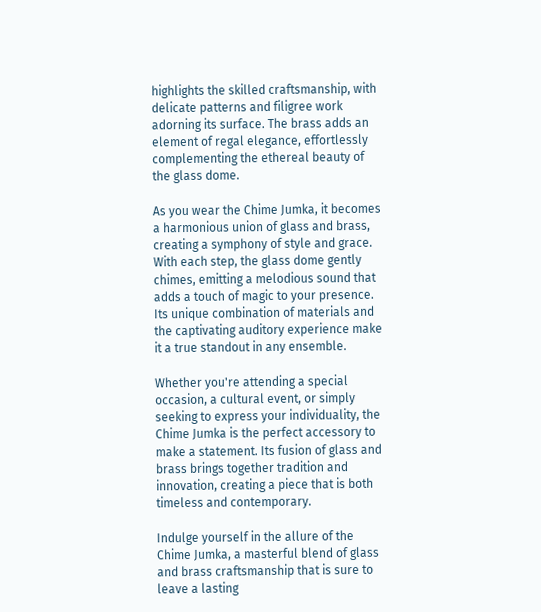highlights the skilled craftsmanship, with delicate patterns and filigree work adorning its surface. The brass adds an element of regal elegance, effortlessly complementing the ethereal beauty of the glass dome.

As you wear the Chime Jumka, it becomes a harmonious union of glass and brass, creating a symphony of style and grace. With each step, the glass dome gently chimes, emitting a melodious sound that adds a touch of magic to your presence. Its unique combination of materials and the captivating auditory experience make it a true standout in any ensemble.

Whether you're attending a special occasion, a cultural event, or simply seeking to express your individuality, the Chime Jumka is the perfect accessory to make a statement. Its fusion of glass and brass brings together tradition and innovation, creating a piece that is both timeless and contemporary.

Indulge yourself in the allure of the Chime Jumka, a masterful blend of glass and brass craftsmanship that is sure to leave a lasting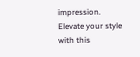impression. Elevate your style with this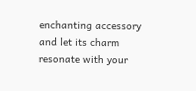enchanting accessory and let its charm resonate with your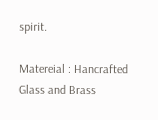spirit.

Matereial : Hancrafted Glass and Brass